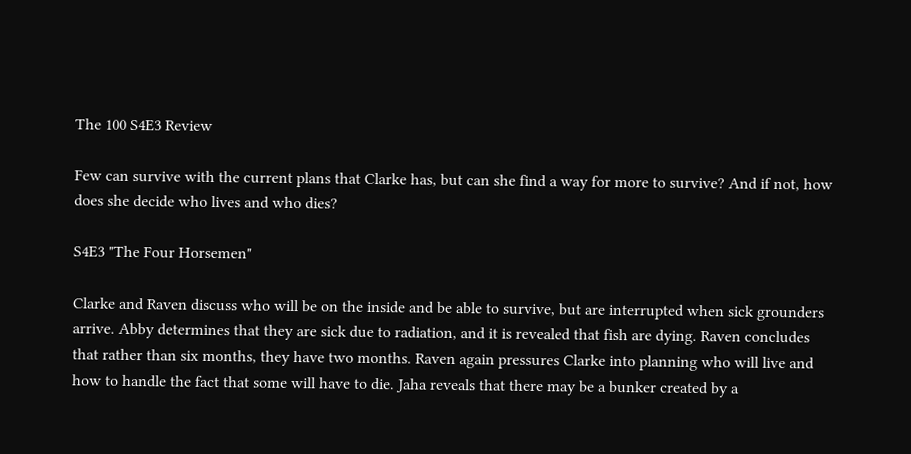The 100 S4E3 Review

Few can survive with the current plans that Clarke has, but can she find a way for more to survive? And if not, how does she decide who lives and who dies?

S4E3 "The Four Horsemen"

Clarke and Raven discuss who will be on the inside and be able to survive, but are interrupted when sick grounders arrive. Abby determines that they are sick due to radiation, and it is revealed that fish are dying. Raven concludes that rather than six months, they have two months. Raven again pressures Clarke into planning who will live and how to handle the fact that some will have to die. Jaha reveals that there may be a bunker created by a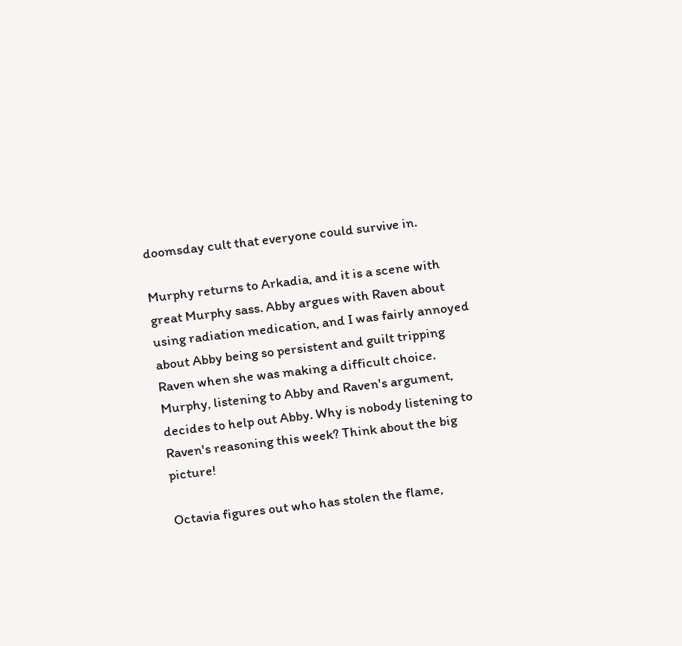doomsday cult that everyone could survive in.

Murphy returns to Arkadia, and it is a scene with great Murphy sass. Abby argues with Raven about using radiation medication, and I was fairly annoyed about Abby being so persistent and guilt tripping Raven when she was making a difficult choice. Murphy, listening to Abby and Raven's argument, decides to help out Abby. Why is nobody listening to Raven's reasoning this week? Think about the big picture!

Octavia figures out who has stolen the flame,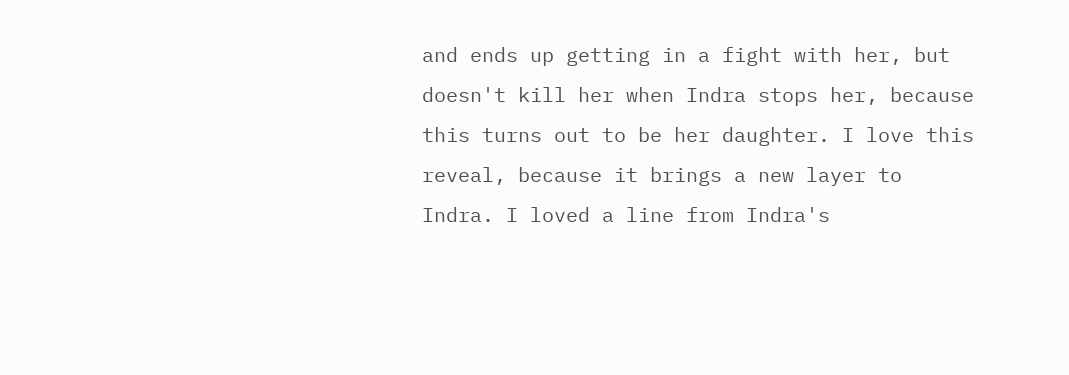and ends up getting in a fight with her, but doesn't kill her when Indra stops her, because this turns out to be her daughter. I love this reveal, because it brings a new layer to Indra. I loved a line from Indra's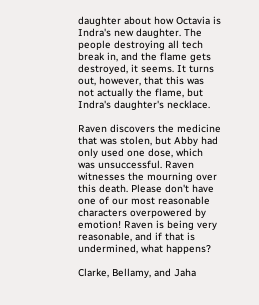daughter about how Octavia is Indra's new daughter. The people destroying all tech break in, and the flame gets destroyed, it seems. It turns out, however, that this was not actually the flame, but Indra's daughter's necklace.

Raven discovers the medicine that was stolen, but Abby had only used one dose, which was unsuccessful. Raven witnesses the mourning over this death. Please don't have one of our most reasonable characters overpowered by emotion! Raven is being very reasonable, and if that is undermined, what happens?

Clarke, Bellamy, and Jaha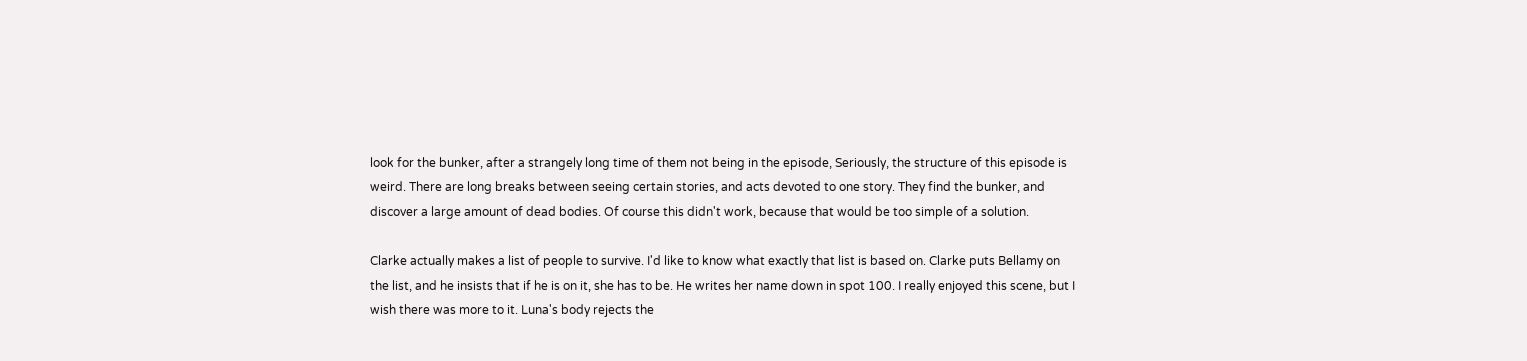look for the bunker, after a strangely long time of them not being in the episode, Seriously, the structure of this episode is weird. There are long breaks between seeing certain stories, and acts devoted to one story. They find the bunker, and discover a large amount of dead bodies. Of course this didn't work, because that would be too simple of a solution.

Clarke actually makes a list of people to survive. I'd like to know what exactly that list is based on. Clarke puts Bellamy on the list, and he insists that if he is on it, she has to be. He writes her name down in spot 100. I really enjoyed this scene, but I wish there was more to it. Luna's body rejects the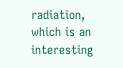radiation, which is an interesting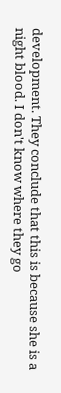development. They conclude that this is because she is a night blood. I don't know where they go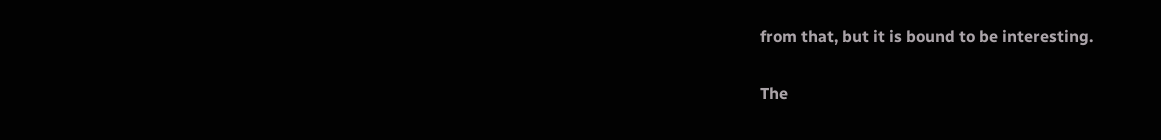from that, but it is bound to be interesting.

The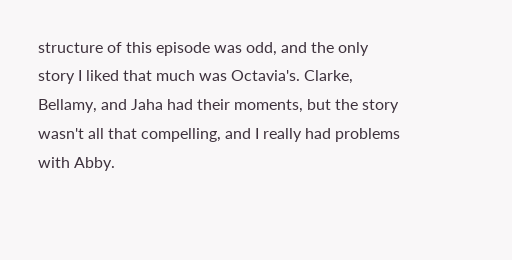structure of this episode was odd, and the only story I liked that much was Octavia's. Clarke, Bellamy, and Jaha had their moments, but the story wasn't all that compelling, and I really had problems with Abby.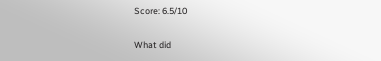Score: 6.5/10

What did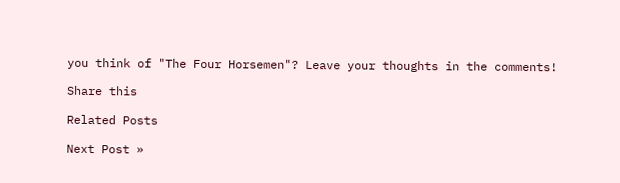you think of "The Four Horsemen"? Leave your thoughts in the comments!

Share this

Related Posts

Next Post »